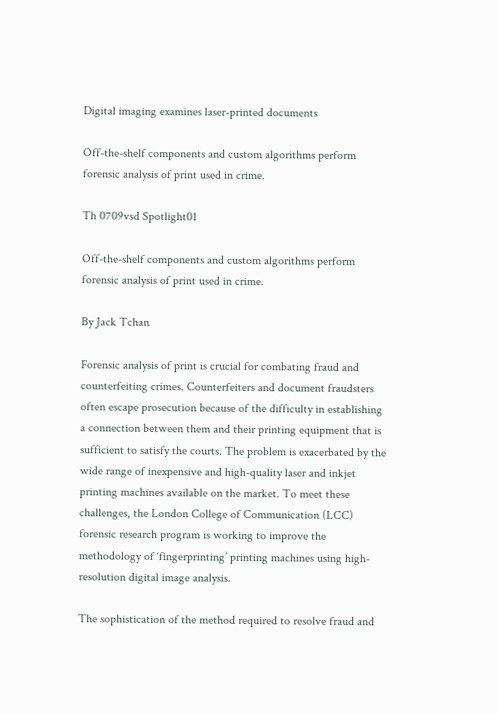Digital imaging examines laser-printed documents

Off-the-shelf components and custom algorithms perform forensic analysis of print used in crime.

Th 0709vsd Spotlight01

Off-the-shelf components and custom algorithms perform forensic analysis of print used in crime.

By Jack Tchan

Forensic analysis of print is crucial for combating fraud and counterfeiting crimes. Counterfeiters and document fraudsters often escape prosecution because of the difficulty in establishing a connection between them and their printing equipment that is sufficient to satisfy the courts. The problem is exacerbated by the wide range of inexpensive and high-quality laser and inkjet printing machines available on the market. To meet these challenges, the London College of Communication (LCC) forensic research program is working to improve the methodology of ‘fingerprinting’ printing machines using high-resolution digital image analysis.

The sophistication of the method required to resolve fraud and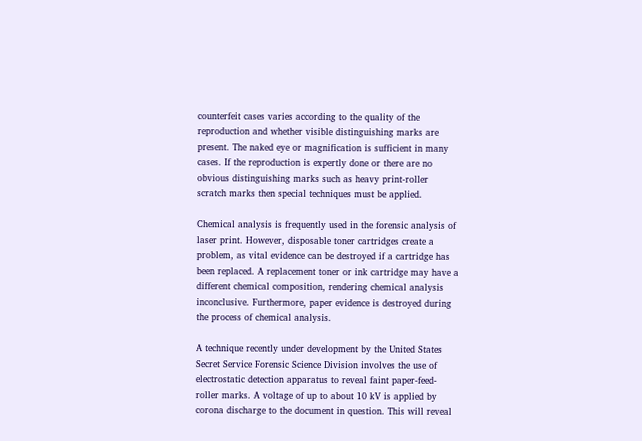counterfeit cases varies according to the quality of the reproduction and whether visible distinguishing marks are present. The naked eye or magnification is sufficient in many cases. If the reproduction is expertly done or there are no obvious distinguishing marks such as heavy print-roller scratch marks then special techniques must be applied.

Chemical analysis is frequently used in the forensic analysis of laser print. However, disposable toner cartridges create a problem, as vital evidence can be destroyed if a cartridge has been replaced. A replacement toner or ink cartridge may have a different chemical composition, rendering chemical analysis inconclusive. Furthermore, paper evidence is destroyed during the process of chemical analysis.

A technique recently under development by the United States Secret Service Forensic Science Division involves the use of electrostatic detection apparatus to reveal faint paper-feed-roller marks. A voltage of up to about 10 kV is applied by corona discharge to the document in question. This will reveal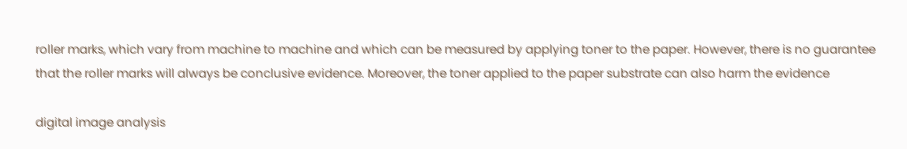roller marks, which vary from machine to machine and which can be measured by applying toner to the paper. However, there is no guarantee that the roller marks will always be conclusive evidence. Moreover, the toner applied to the paper substrate can also harm the evidence

digital image analysis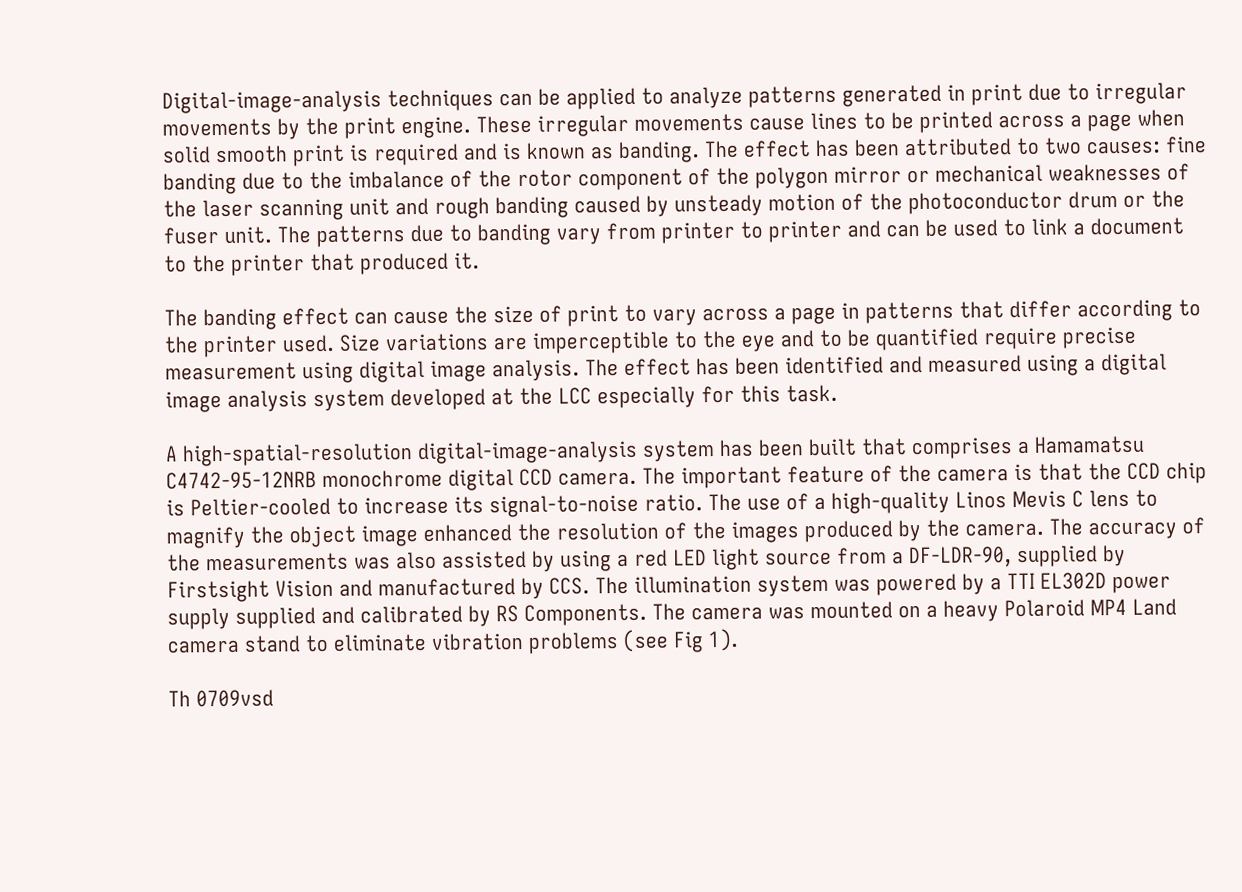Digital-image-analysis techniques can be applied to analyze patterns generated in print due to irregular movements by the print engine. These irregular movements cause lines to be printed across a page when solid smooth print is required and is known as banding. The effect has been attributed to two causes: fine banding due to the imbalance of the rotor component of the polygon mirror or mechanical weaknesses of the laser scanning unit and rough banding caused by unsteady motion of the photoconductor drum or the fuser unit. The patterns due to banding vary from printer to printer and can be used to link a document to the printer that produced it.

The banding effect can cause the size of print to vary across a page in patterns that differ according to the printer used. Size variations are imperceptible to the eye and to be quantified require precise measurement using digital image analysis. The effect has been identified and measured using a digital image analysis system developed at the LCC especially for this task.

A high-spatial-resolution digital-image-analysis system has been built that comprises a Hamamatsu C4742-95-12NRB monochrome digital CCD camera. The important feature of the camera is that the CCD chip is Peltier-cooled to increase its signal-to-noise ratio. The use of a high-quality Linos Mevis C lens to magnify the object image enhanced the resolution of the images produced by the camera. The accuracy of the measurements was also assisted by using a red LED light source from a DF-LDR-90, supplied by Firstsight Vision and manufactured by CCS. The illumination system was powered by a TTI EL302D power supply supplied and calibrated by RS Components. The camera was mounted on a heavy Polaroid MP4 Land camera stand to eliminate vibration problems (see Fig 1).

Th 0709vsd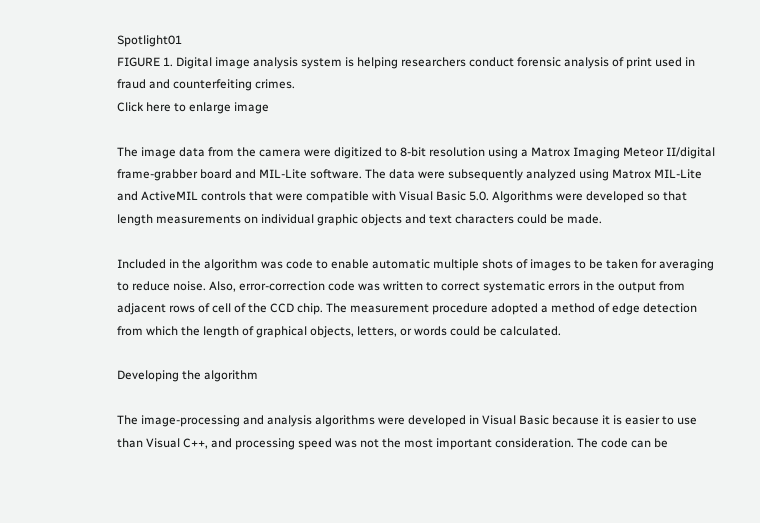Spotlight01
FIGURE 1. Digital image analysis system is helping researchers conduct forensic analysis of print used in fraud and counterfeiting crimes.
Click here to enlarge image

The image data from the camera were digitized to 8-bit resolution using a Matrox Imaging Meteor II/digital frame-grabber board and MIL-Lite software. The data were subsequently analyzed using Matrox MIL-Lite and ActiveMIL controls that were compatible with Visual Basic 5.0. Algorithms were developed so that length measurements on individual graphic objects and text characters could be made.

Included in the algorithm was code to enable automatic multiple shots of images to be taken for averaging to reduce noise. Also, error-correction code was written to correct systematic errors in the output from adjacent rows of cell of the CCD chip. The measurement procedure adopted a method of edge detection from which the length of graphical objects, letters, or words could be calculated.

Developing the algorithm

The image-processing and analysis algorithms were developed in Visual Basic because it is easier to use than Visual C++, and processing speed was not the most important consideration. The code can be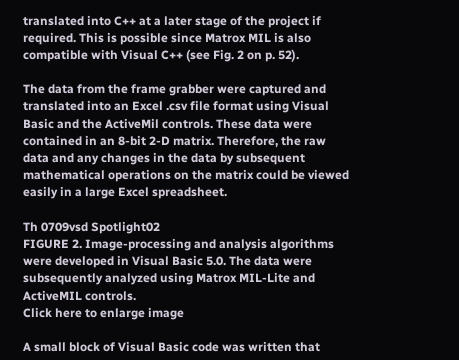translated into C++ at a later stage of the project if required. This is possible since Matrox MIL is also compatible with Visual C++ (see Fig. 2 on p. 52).

The data from the frame grabber were captured and translated into an Excel .csv file format using Visual Basic and the ActiveMil controls. These data were contained in an 8-bit 2-D matrix. Therefore, the raw data and any changes in the data by subsequent mathematical operations on the matrix could be viewed easily in a large Excel spreadsheet.

Th 0709vsd Spotlight02
FIGURE 2. Image-processing and analysis algorithms were developed in Visual Basic 5.0. The data were subsequently analyzed using Matrox MIL-Lite and ActiveMIL controls.
Click here to enlarge image

A small block of Visual Basic code was written that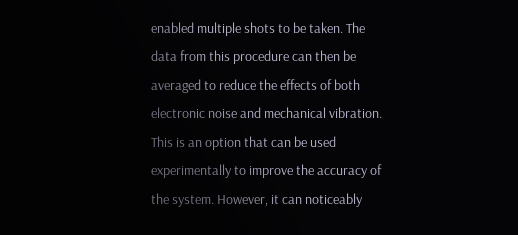enabled multiple shots to be taken. The data from this procedure can then be averaged to reduce the effects of both electronic noise and mechanical vibration. This is an option that can be used experimentally to improve the accuracy of the system. However, it can noticeably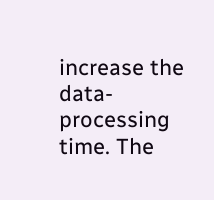increase the data-processing time. The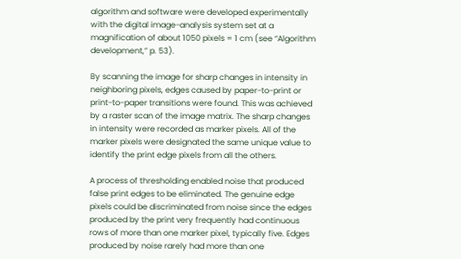algorithm and software were developed experimentally with the digital image-analysis system set at a magnification of about 1050 pixels = 1 cm (see “Algorithm development,” p. 53).

By scanning the image for sharp changes in intensity in neighboring pixels, edges caused by paper-to-print or print-to-paper transitions were found. This was achieved by a raster scan of the image matrix. The sharp changes in intensity were recorded as marker pixels. All of the marker pixels were designated the same unique value to identify the print edge pixels from all the others.

A process of thresholding enabled noise that produced false print edges to be eliminated. The genuine edge pixels could be discriminated from noise since the edges produced by the print very frequently had continuous rows of more than one marker pixel, typically five. Edges produced by noise rarely had more than one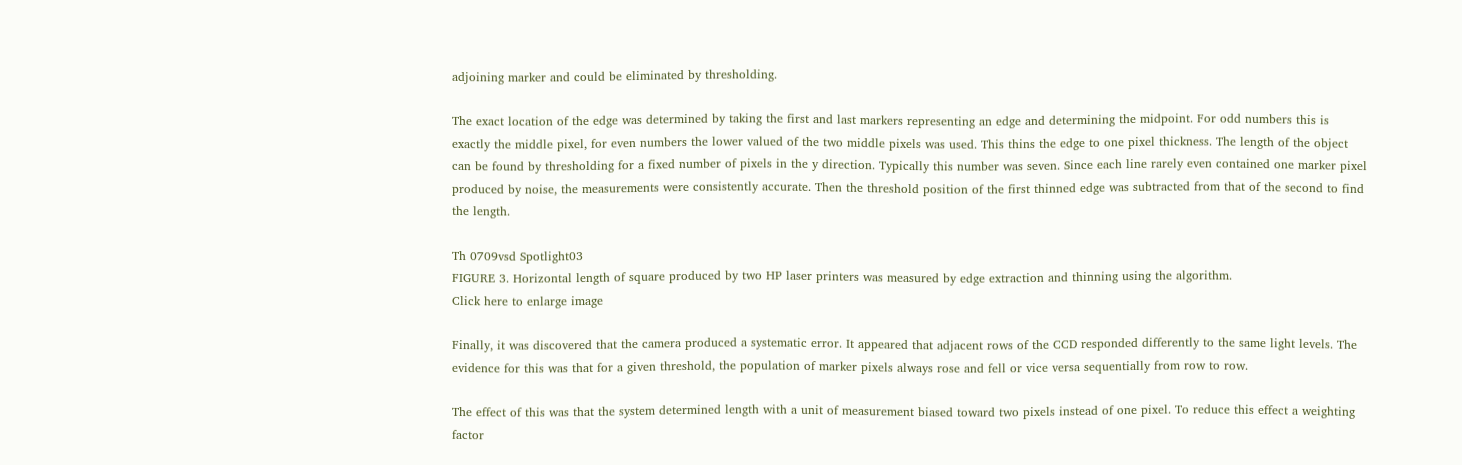adjoining marker and could be eliminated by thresholding.

The exact location of the edge was determined by taking the first and last markers representing an edge and determining the midpoint. For odd numbers this is exactly the middle pixel, for even numbers the lower valued of the two middle pixels was used. This thins the edge to one pixel thickness. The length of the object can be found by thresholding for a fixed number of pixels in the y direction. Typically this number was seven. Since each line rarely even contained one marker pixel produced by noise, the measurements were consistently accurate. Then the threshold position of the first thinned edge was subtracted from that of the second to find the length.

Th 0709vsd Spotlight03
FIGURE 3. Horizontal length of square produced by two HP laser printers was measured by edge extraction and thinning using the algorithm.
Click here to enlarge image

Finally, it was discovered that the camera produced a systematic error. It appeared that adjacent rows of the CCD responded differently to the same light levels. The evidence for this was that for a given threshold, the population of marker pixels always rose and fell or vice versa sequentially from row to row.

The effect of this was that the system determined length with a unit of measurement biased toward two pixels instead of one pixel. To reduce this effect a weighting factor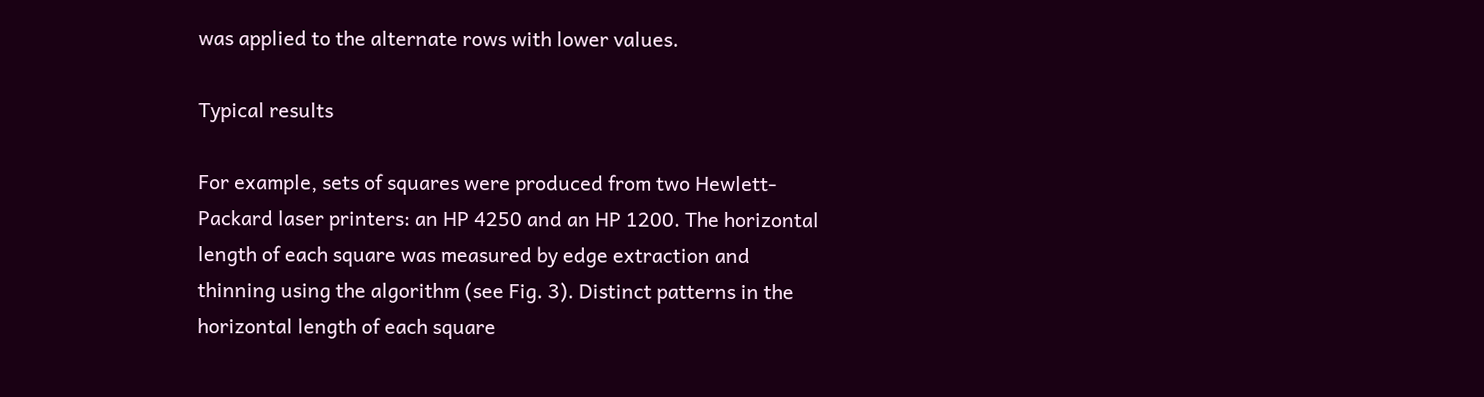was applied to the alternate rows with lower values.

Typical results

For example, sets of squares were produced from two Hewlett-Packard laser printers: an HP 4250 and an HP 1200. The horizontal length of each square was measured by edge extraction and thinning using the algorithm (see Fig. 3). Distinct patterns in the horizontal length of each square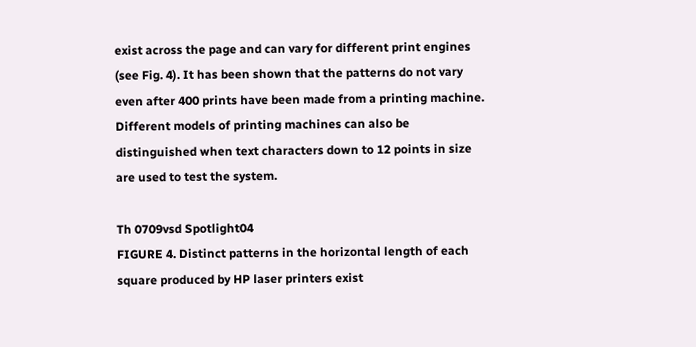exist across the page and can vary for different print engines (see Fig. 4). It has been shown that the patterns do not vary even after 400 prints have been made from a printing machine. Different models of printing machines can also be distinguished when text characters down to 12 points in size are used to test the system.

Th 0709vsd Spotlight04
FIGURE 4. Distinct patterns in the horizontal length of each square produced by HP laser printers exist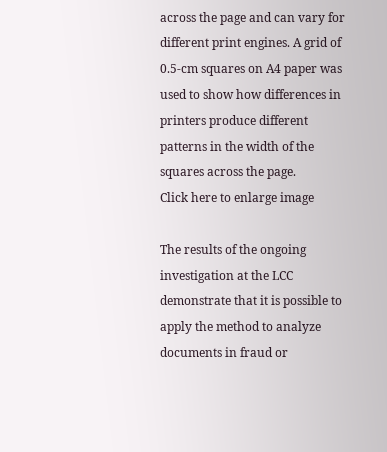across the page and can vary for different print engines. A grid of 0.5-cm squares on A4 paper was used to show how differences in printers produce different patterns in the width of the squares across the page.
Click here to enlarge image

The results of the ongoing investigation at the LCC demonstrate that it is possible to apply the method to analyze documents in fraud or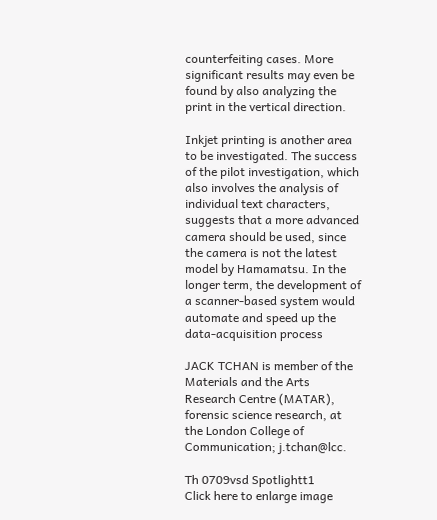counterfeiting cases. More significant results may even be found by also analyzing the print in the vertical direction.

Inkjet printing is another area to be investigated. The success of the pilot investigation, which also involves the analysis of individual text characters, suggests that a more advanced camera should be used, since the camera is not the latest model by Hamamatsu. In the longer term, the development of a scanner-based system would automate and speed up the data-acquisition process

JACK TCHAN is member of the Materials and the Arts Research Centre (MATAR), forensic science research, at the London College of Communication; j.tchan@lcc.

Th 0709vsd Spotlightt1
Click here to enlarge image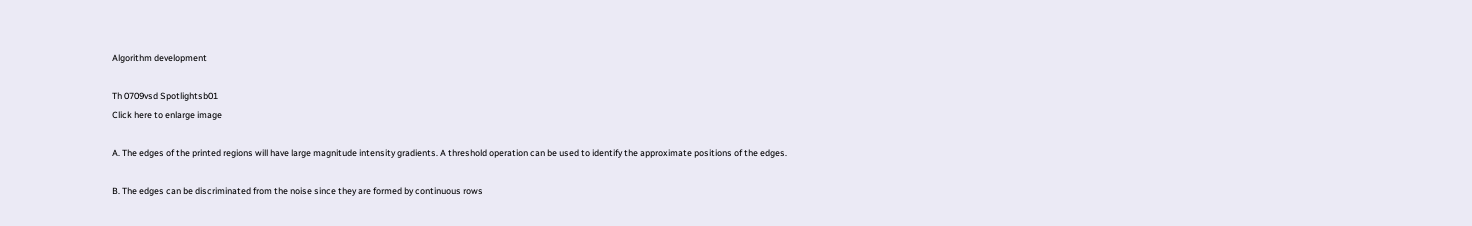Algorithm development

Th 0709vsd Spotlightsb01
Click here to enlarge image

A. The edges of the printed regions will have large magnitude intensity gradients. A threshold operation can be used to identify the approximate positions of the edges.

B. The edges can be discriminated from the noise since they are formed by continuous rows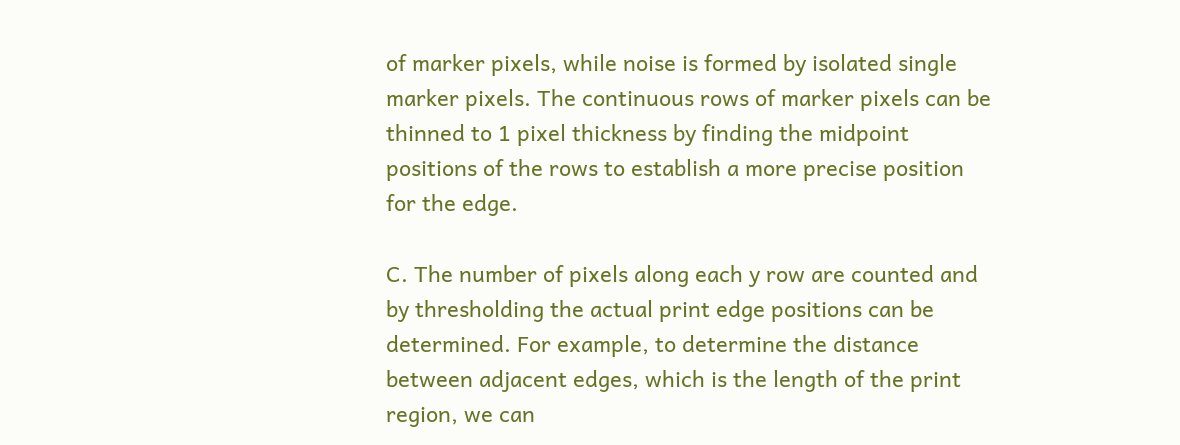of marker pixels, while noise is formed by isolated single marker pixels. The continuous rows of marker pixels can be thinned to 1 pixel thickness by finding the midpoint positions of the rows to establish a more precise position for the edge.

C. The number of pixels along each y row are counted and by thresholding the actual print edge positions can be determined. For example, to determine the distance between adjacent edges, which is the length of the print region, we can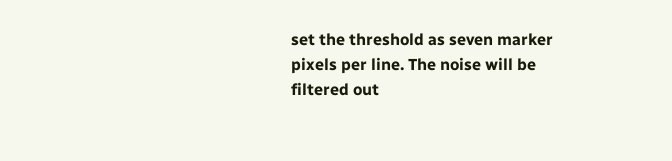set the threshold as seven marker pixels per line. The noise will be filtered out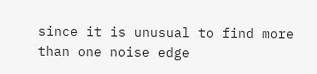since it is unusual to find more than one noise edge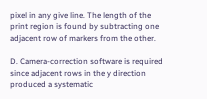pixel in any give line. The length of the print region is found by subtracting one adjacent row of markers from the other.

D. Camera-correction software is required since adjacent rows in the y direction produced a systematic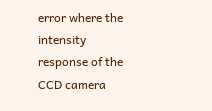error where the intensity response of the CCD camera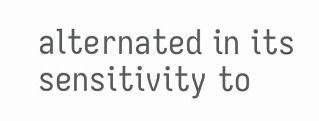alternated in its sensitivity to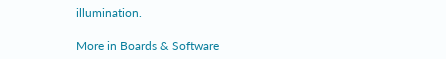illumination.

More in Boards & Software